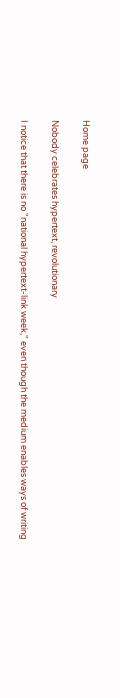Home page

Nobody celebrates hypertext, revolutionary

I notice that there is no "national hypertext-link week," even though the medium enables ways of writing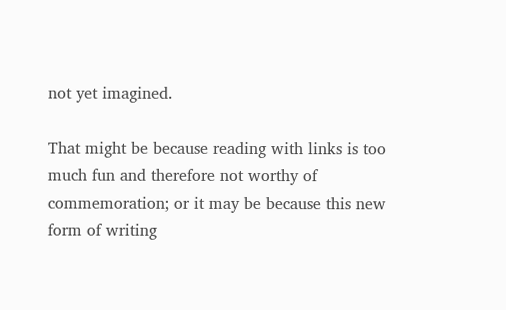not yet imagined.

That might be because reading with links is too much fun and therefore not worthy of commemoration; or it may be because this new form of writing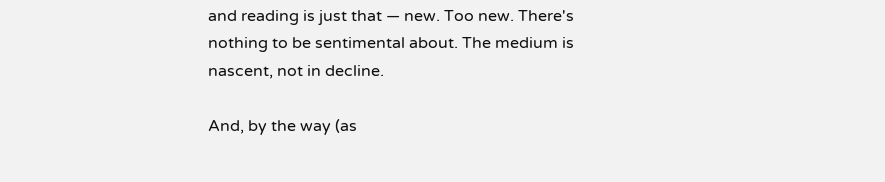and reading is just that — new. Too new. There's nothing to be sentimental about. The medium is nascent, not in decline.

And, by the way (as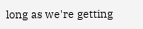long as we're getting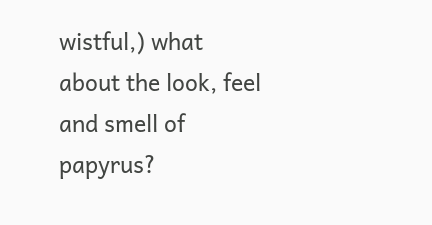wistful,) what about the look, feel and smell of papyrus?